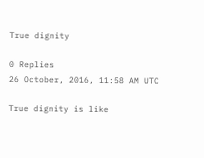True dignity

0 Replies
26 October, 2016, 11:58 AM UTC

True dignity is like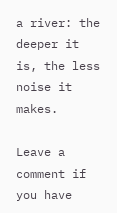a river: the deeper it is, the less noise it makes.

Leave a comment if you have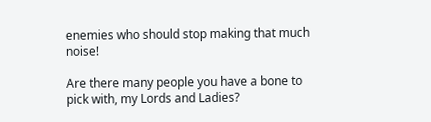enemies who should stop making that much noise!

Are there many people you have a bone to pick with, my Lords and Ladies?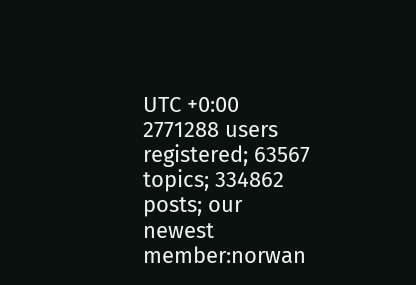UTC +0:00
2771288 users registered; 63567 topics; 334862 posts; our newest member:norwan